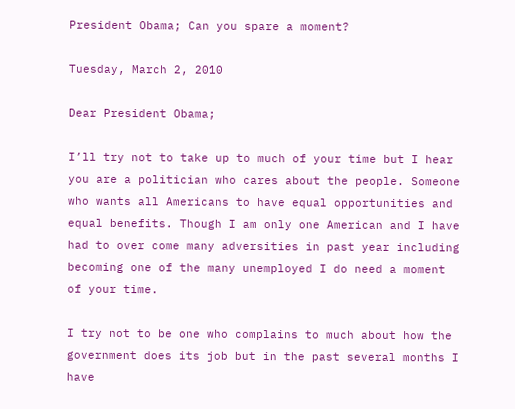President Obama; Can you spare a moment?

Tuesday, March 2, 2010

Dear President Obama;

I’ll try not to take up to much of your time but I hear you are a politician who cares about the people. Someone who wants all Americans to have equal opportunities and equal benefits. Though I am only one American and I have had to over come many adversities in past year including becoming one of the many unemployed I do need a moment of your time.

I try not to be one who complains to much about how the government does its job but in the past several months I have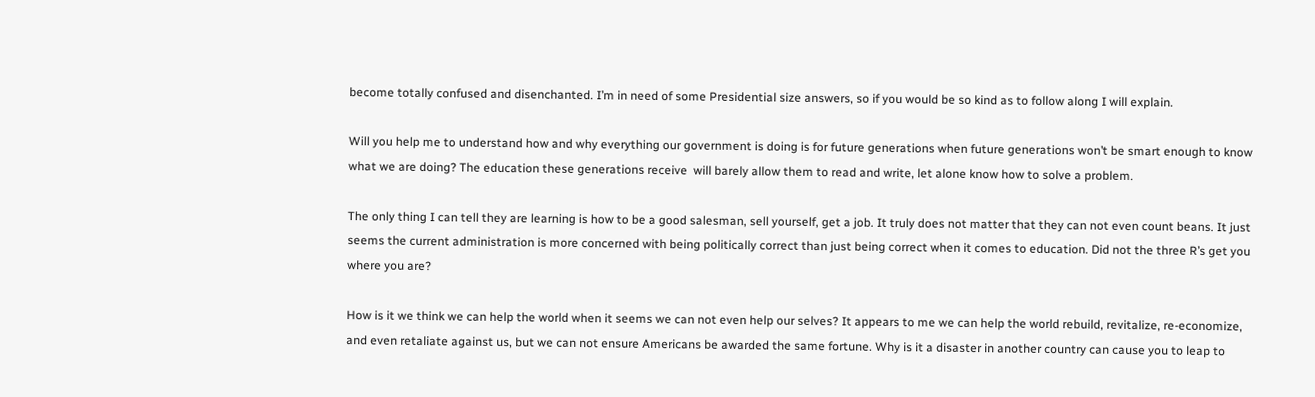become totally confused and disenchanted. I’m in need of some Presidential size answers, so if you would be so kind as to follow along I will explain.

Will you help me to understand how and why everything our government is doing is for future generations when future generations won’t be smart enough to know what we are doing? The education these generations receive  will barely allow them to read and write, let alone know how to solve a problem.

The only thing I can tell they are learning is how to be a good salesman, sell yourself, get a job. It truly does not matter that they can not even count beans. It just seems the current administration is more concerned with being politically correct than just being correct when it comes to education. Did not the three R’s get you where you are?

How is it we think we can help the world when it seems we can not even help our selves? It appears to me we can help the world rebuild, revitalize, re-economize, and even retaliate against us, but we can not ensure Americans be awarded the same fortune. Why is it a disaster in another country can cause you to leap to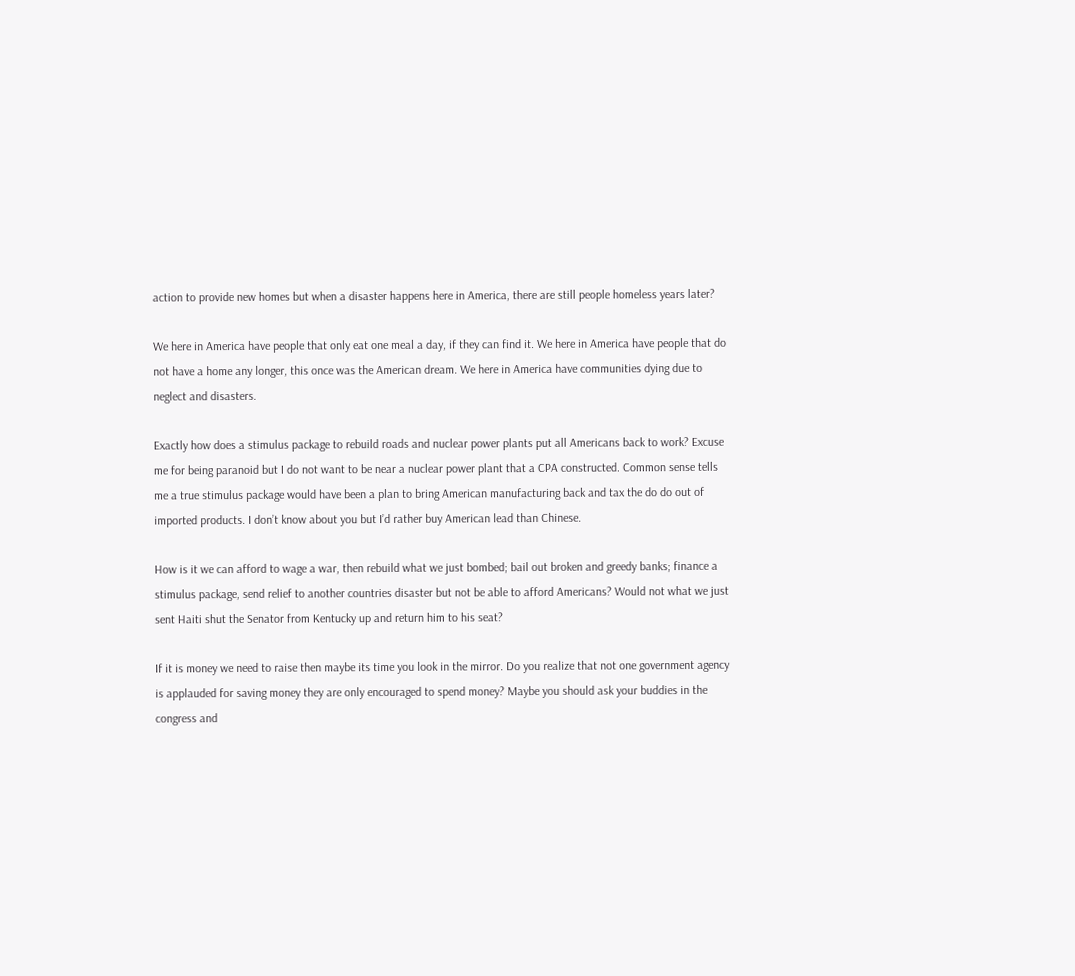action to provide new homes but when a disaster happens here in America, there are still people homeless years later?

We here in America have people that only eat one meal a day, if they can find it. We here in America have people that do not have a home any longer, this once was the American dream. We here in America have communities dying due to neglect and disasters.

Exactly how does a stimulus package to rebuild roads and nuclear power plants put all Americans back to work? Excuse me for being paranoid but I do not want to be near a nuclear power plant that a CPA constructed. Common sense tells me a true stimulus package would have been a plan to bring American manufacturing back and tax the do do out of imported products. I don’t know about you but I’d rather buy American lead than Chinese.

How is it we can afford to wage a war, then rebuild what we just bombed; bail out broken and greedy banks; finance a stimulus package, send relief to another countries disaster but not be able to afford Americans? Would not what we just sent Haiti shut the Senator from Kentucky up and return him to his seat?

If it is money we need to raise then maybe its time you look in the mirror. Do you realize that not one government agency is applauded for saving money they are only encouraged to spend money? Maybe you should ask your buddies in the congress and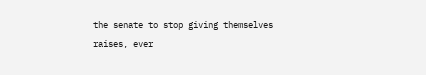the senate to stop giving themselves raises, ever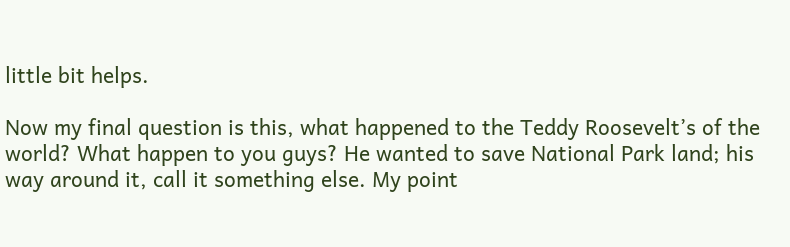little bit helps.

Now my final question is this, what happened to the Teddy Roosevelt’s of the world? What happen to you guys? He wanted to save National Park land; his way around it, call it something else. My point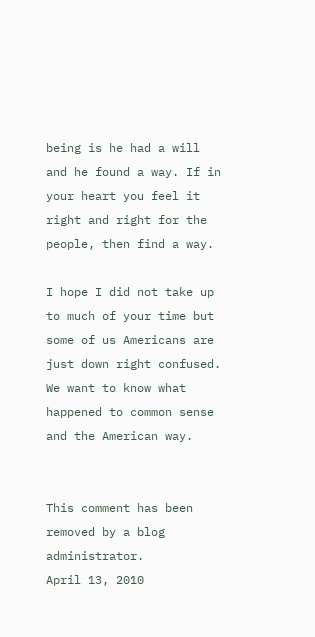being is he had a will and he found a way. If in your heart you feel it right and right for the people, then find a way.

I hope I did not take up to much of your time but some of us Americans are just down right confused. We want to know what happened to common sense and the American way.


This comment has been removed by a blog administrator.
April 13, 2010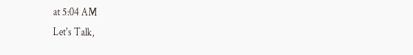at 5:04 AM
Let's Talk,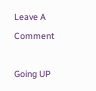Leave A Comment

Going UP